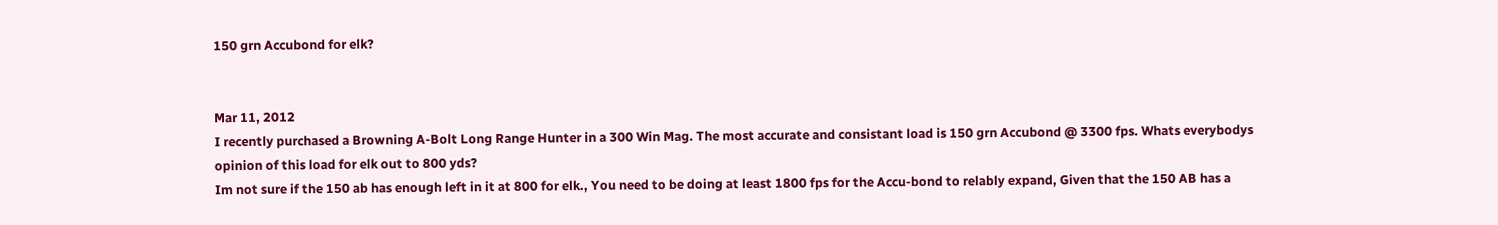150 grn Accubond for elk?


Mar 11, 2012
I recently purchased a Browning A-Bolt Long Range Hunter in a 300 Win Mag. The most accurate and consistant load is 150 grn Accubond @ 3300 fps. Whats everybodys opinion of this load for elk out to 800 yds?
Im not sure if the 150 ab has enough left in it at 800 for elk., You need to be doing at least 1800 fps for the Accu-bond to relably expand, Given that the 150 AB has a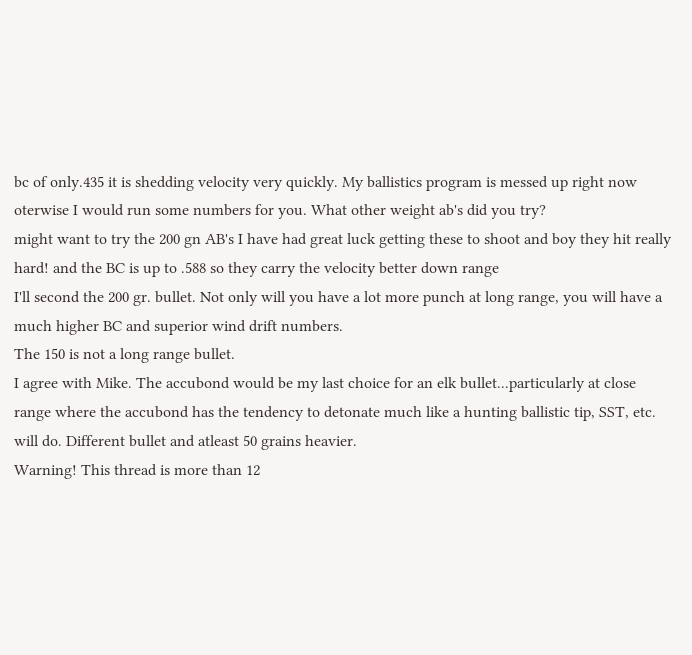bc of only.435 it is shedding velocity very quickly. My ballistics program is messed up right now oterwise I would run some numbers for you. What other weight ab's did you try?
might want to try the 200 gn AB's I have had great luck getting these to shoot and boy they hit really hard! and the BC is up to .588 so they carry the velocity better down range
I'll second the 200 gr. bullet. Not only will you have a lot more punch at long range, you will have a much higher BC and superior wind drift numbers.
The 150 is not a long range bullet.
I agree with Mike. The accubond would be my last choice for an elk bullet...particularly at close range where the accubond has the tendency to detonate much like a hunting ballistic tip, SST, etc. will do. Different bullet and atleast 50 grains heavier.
Warning! This thread is more than 12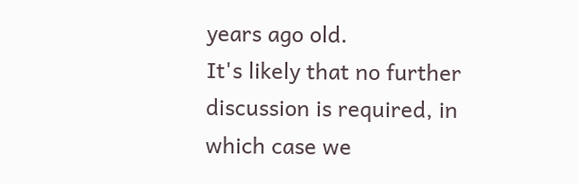years ago old.
It's likely that no further discussion is required, in which case we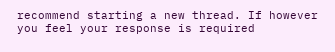recommend starting a new thread. If however you feel your response is required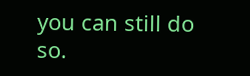you can still do so.